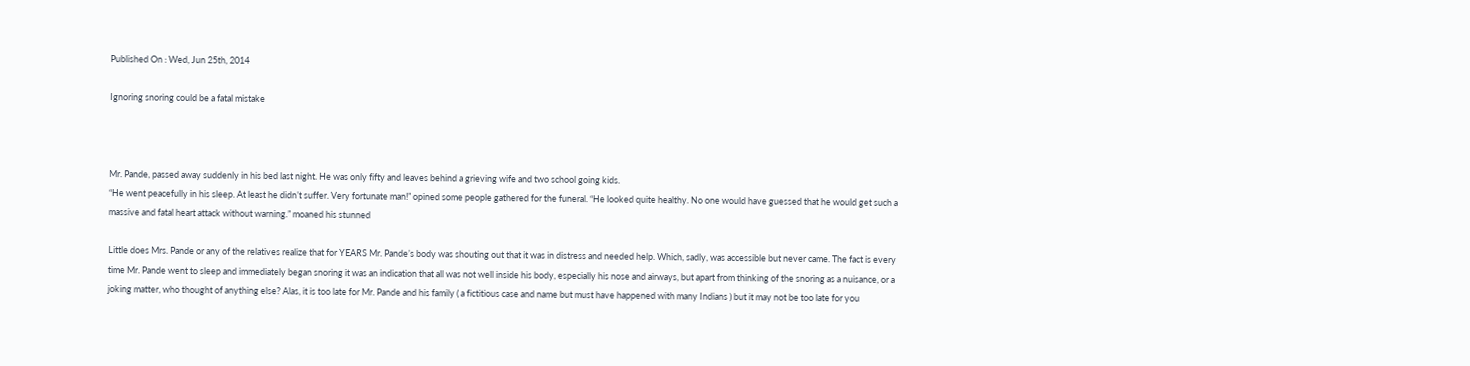Published On : Wed, Jun 25th, 2014

Ignoring snoring could be a fatal mistake



Mr. Pande, passed away suddenly in his bed last night. He was only fifty and leaves behind a grieving wife and two school going kids.
“He went peacefully in his sleep. At least he didn’t suffer. Very fortunate man!” opined some people gathered for the funeral. “He looked quite healthy. No one would have guessed that he would get such a massive and fatal heart attack without warning.” moaned his stunned

Little does Mrs. Pande or any of the relatives realize that for YEARS Mr. Pande’s body was shouting out that it was in distress and needed help. Which, sadly, was accessible but never came. The fact is every time Mr. Pande went to sleep and immediately began snoring it was an indication that all was not well inside his body, especially his nose and airways, but apart from thinking of the snoring as a nuisance, or a joking matter, who thought of anything else? Alas, it is too late for Mr. Pande and his family ( a fictitious case and name but must have happened with many Indians ) but it may not be too late for you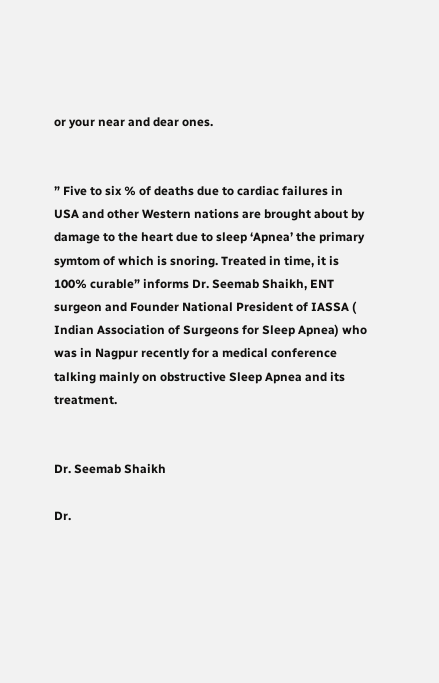or your near and dear ones.


” Five to six % of deaths due to cardiac failures in USA and other Western nations are brought about by damage to the heart due to sleep ‘Apnea’ the primary symtom of which is snoring. Treated in time, it is 100% curable” informs Dr. Seemab Shaikh, ENT surgeon and Founder National President of IASSA ( Indian Association of Surgeons for Sleep Apnea) who was in Nagpur recently for a medical conference talking mainly on obstructive Sleep Apnea and its treatment.


Dr. Seemab Shaikh

Dr.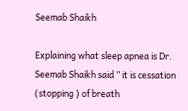Seemab Shaikh

Explaining what sleep apnea is Dr. Seemab Shaikh said ” it is cessation (stopping ) of breath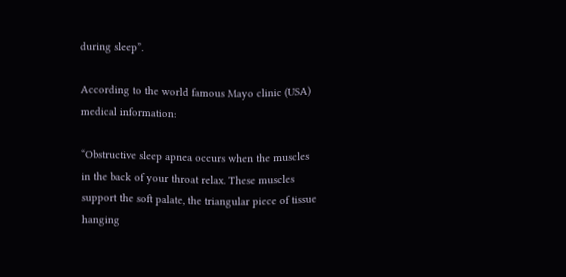during sleep”.

According to the world famous Mayo clinic (USA) medical information:

“Obstructive sleep apnea occurs when the muscles in the back of your throat relax. These muscles support the soft palate, the triangular piece of tissue hanging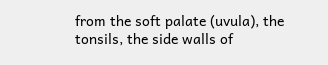from the soft palate (uvula), the tonsils, the side walls of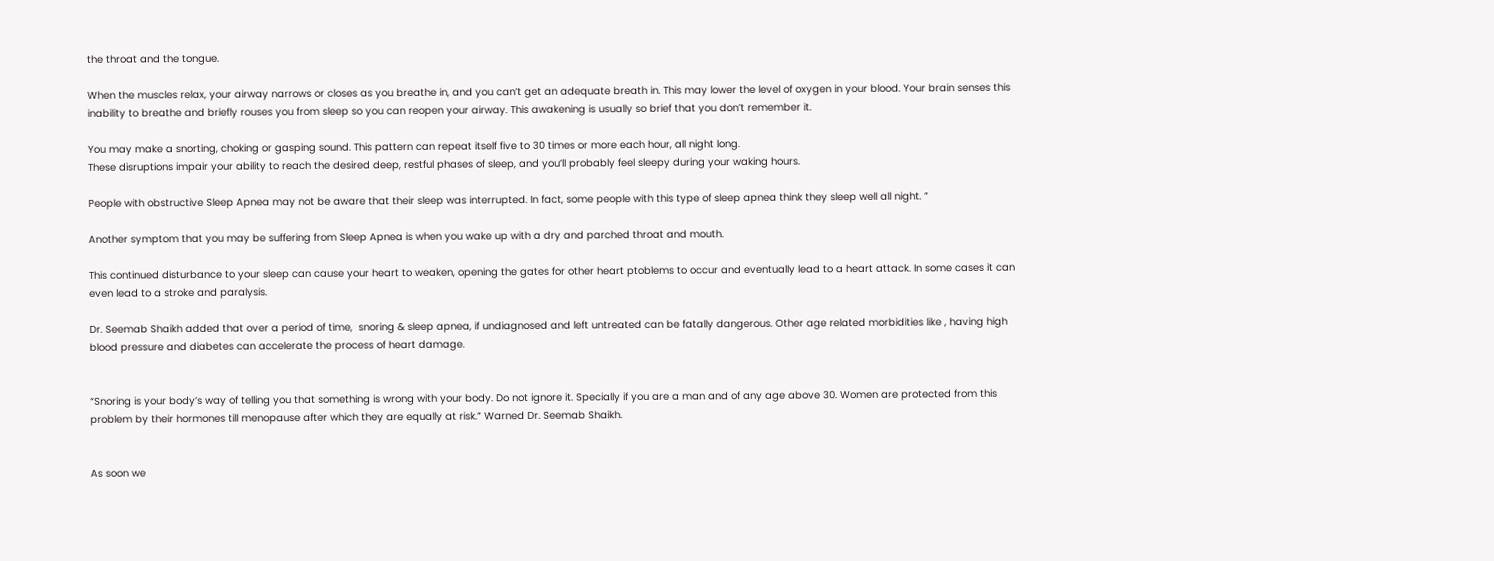the throat and the tongue.

When the muscles relax, your airway narrows or closes as you breathe in, and you can’t get an adequate breath in. This may lower the level of oxygen in your blood. Your brain senses this inability to breathe and briefly rouses you from sleep so you can reopen your airway. This awakening is usually so brief that you don’t remember it.

You may make a snorting, choking or gasping sound. This pattern can repeat itself five to 30 times or more each hour, all night long.
These disruptions impair your ability to reach the desired deep, restful phases of sleep, and you’ll probably feel sleepy during your waking hours.

People with obstructive Sleep Apnea may not be aware that their sleep was interrupted. In fact, some people with this type of sleep apnea think they sleep well all night. ”

Another symptom that you may be suffering from Sleep Apnea is when you wake up with a dry and parched throat and mouth.

This continued disturbance to your sleep can cause your heart to weaken, opening the gates for other heart ptoblems to occur and eventually lead to a heart attack. In some cases it can even lead to a stroke and paralysis.

Dr. Seemab Shaikh added that over a period of time,  snoring & sleep apnea, if undiagnosed and left untreated can be fatally dangerous. Other age related morbidities like , having high blood pressure and diabetes can accelerate the process of heart damage.


“Snoring is your body’s way of telling you that something is wrong with your body. Do not ignore it. Specially if you are a man and of any age above 30. Women are protected from this problem by their hormones till menopause after which they are equally at risk.” Warned Dr. Seemab Shaikh.


As soon we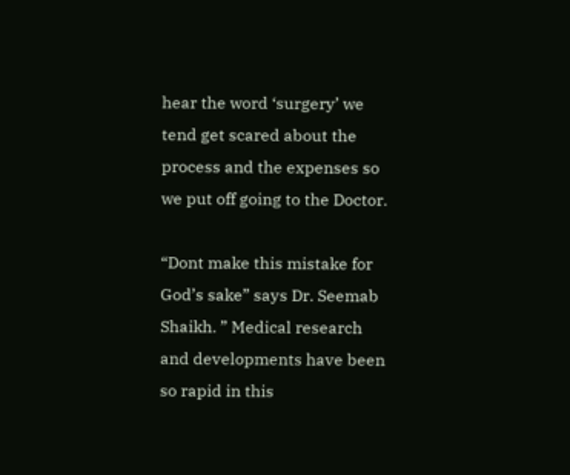hear the word ‘surgery’ we tend get scared about the process and the expenses so we put off going to the Doctor.

“Dont make this mistake for God’s sake” says Dr. Seemab Shaikh. ” Medical research and developments have been so rapid in this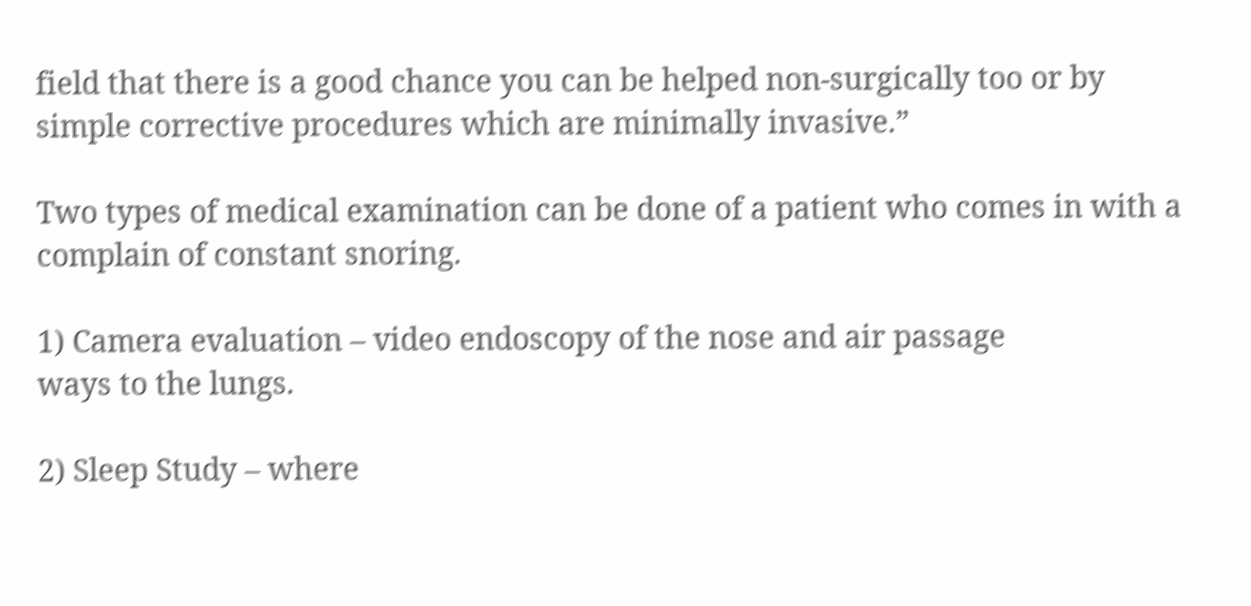field that there is a good chance you can be helped non-surgically too or by simple corrective procedures which are minimally invasive.”

Two types of medical examination can be done of a patient who comes in with a complain of constant snoring.

1) Camera evaluation – video endoscopy of the nose and air passage
ways to the lungs.

2) Sleep Study – where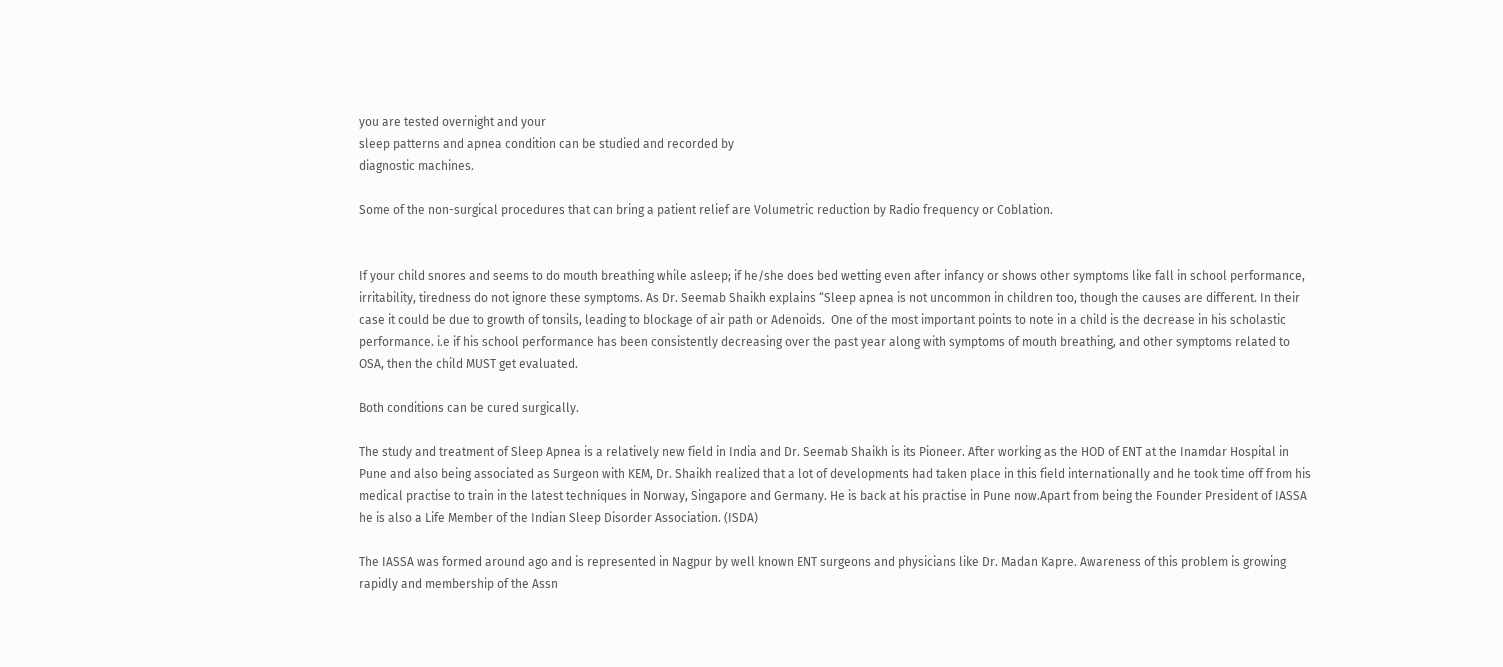you are tested overnight and your
sleep patterns and apnea condition can be studied and recorded by
diagnostic machines.

Some of the non-surgical procedures that can bring a patient relief are Volumetric reduction by Radio frequency or Coblation.


If your child snores and seems to do mouth breathing while asleep; if he/she does bed wetting even after infancy or shows other symptoms like fall in school performance, irritability, tiredness do not ignore these symptoms. As Dr. Seemab Shaikh explains “Sleep apnea is not uncommon in children too, though the causes are different. In their case it could be due to growth of tonsils, leading to blockage of air path or Adenoids.  One of the most important points to note in a child is the decrease in his scholastic performance. i.e if his school performance has been consistently decreasing over the past year along with symptoms of mouth breathing, and other symptoms related to OSA, then the child MUST get evaluated.

Both conditions can be cured surgically.

The study and treatment of Sleep Apnea is a relatively new field in India and Dr. Seemab Shaikh is its Pioneer. After working as the HOD of ENT at the Inamdar Hospital in Pune and also being associated as Surgeon with KEM, Dr. Shaikh realized that a lot of developments had taken place in this field internationally and he took time off from his medical practise to train in the latest techniques in Norway, Singapore and Germany. He is back at his practise in Pune now.Apart from being the Founder President of IASSA he is also a Life Member of the Indian Sleep Disorder Association. (ISDA)

The IASSA was formed around ago and is represented in Nagpur by well known ENT surgeons and physicians like Dr. Madan Kapre. Awareness of this problem is growing rapidly and membership of the Assn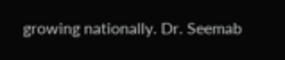growing nationally. Dr. Seemab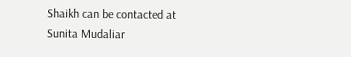Shaikh can be contacted at
Sunita Mudaliar